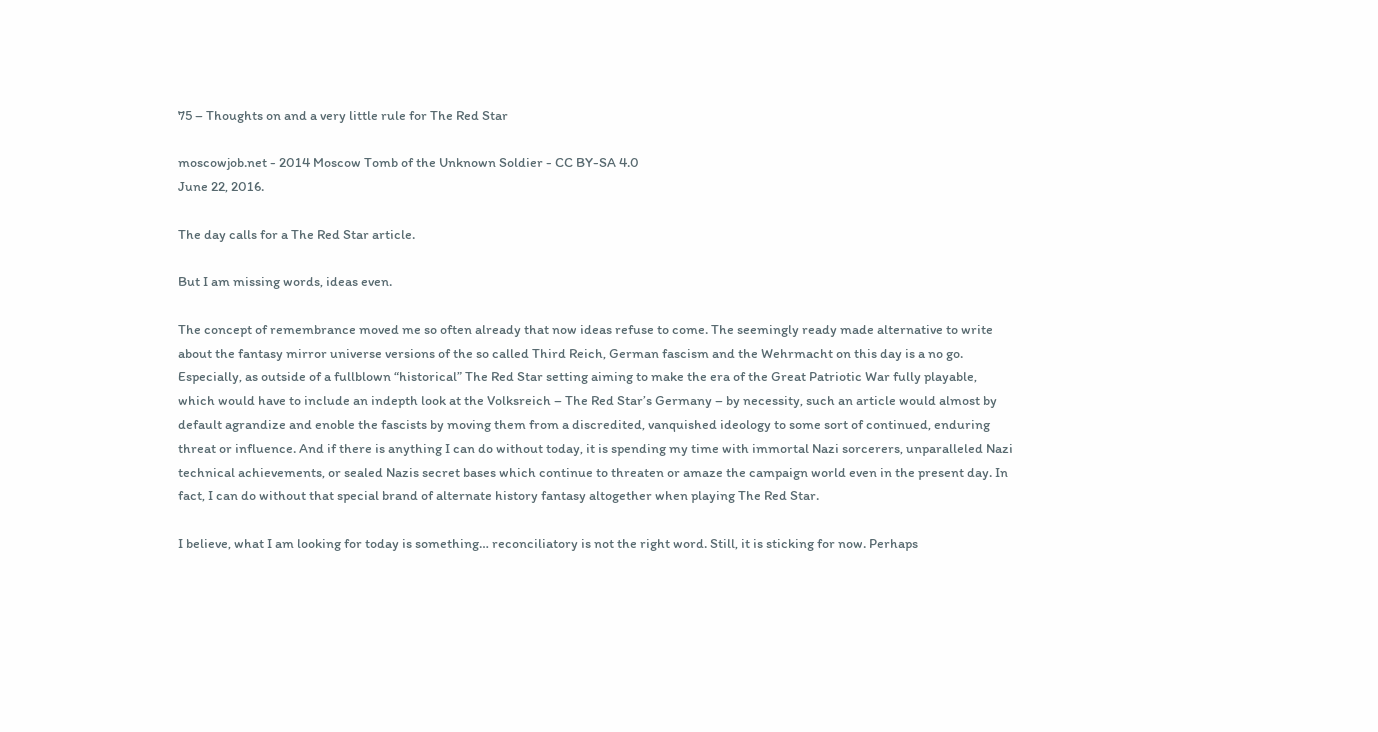75 – Thoughts on and a very little rule for The Red Star

moscowjob.net - 2014 Moscow Tomb of the Unknown Soldier - CC BY-SA 4.0
June 22, 2016.

The day calls for a The Red Star article.

But I am missing words, ideas even.

The concept of remembrance moved me so often already that now ideas refuse to come. The seemingly ready made alternative to write about the fantasy mirror universe versions of the so called Third Reich, German fascism and the Wehrmacht on this day is a no go. Especially, as outside of a fullblown “historical” The Red Star setting aiming to make the era of the Great Patriotic War fully playable, which would have to include an indepth look at the Volksreich – The Red Star’s Germany – by necessity, such an article would almost by default agrandize and enoble the fascists by moving them from a discredited, vanquished ideology to some sort of continued, enduring threat or influence. And if there is anything I can do without today, it is spending my time with immortal Nazi sorcerers, unparalleled Nazi technical achievements, or sealed Nazis secret bases which continue to threaten or amaze the campaign world even in the present day. In fact, I can do without that special brand of alternate history fantasy altogether when playing The Red Star.

I believe, what I am looking for today is something… reconciliatory is not the right word. Still, it is sticking for now. Perhaps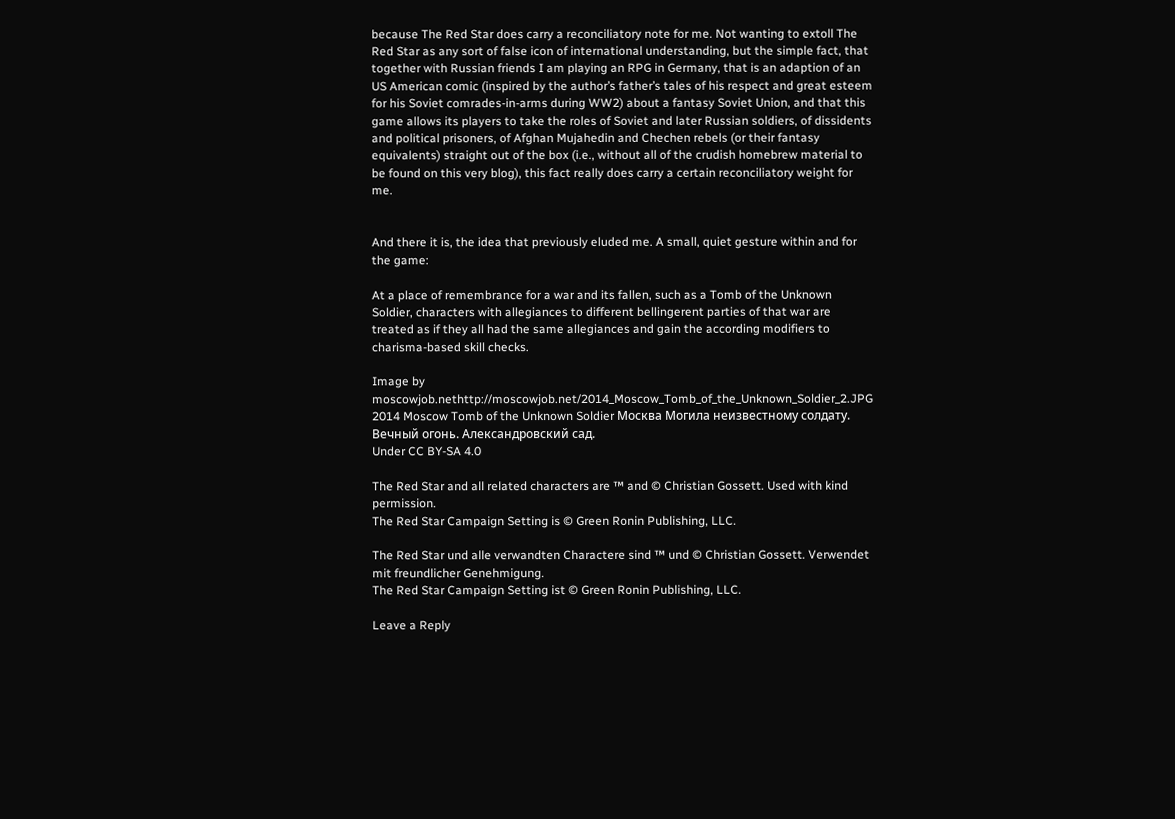because The Red Star does carry a reconciliatory note for me. Not wanting to extoll The Red Star as any sort of false icon of international understanding, but the simple fact, that together with Russian friends I am playing an RPG in Germany, that is an adaption of an US American comic (inspired by the author’s father’s tales of his respect and great esteem for his Soviet comrades-in-arms during WW2) about a fantasy Soviet Union, and that this game allows its players to take the roles of Soviet and later Russian soldiers, of dissidents and political prisoners, of Afghan Mujahedin and Chechen rebels (or their fantasy equivalents) straight out of the box (i.e., without all of the crudish homebrew material to be found on this very blog), this fact really does carry a certain reconciliatory weight for me.


And there it is, the idea that previously eluded me. A small, quiet gesture within and for the game:

At a place of remembrance for a war and its fallen, such as a Tomb of the Unknown Soldier, characters with allegiances to different bellingerent parties of that war are treated as if they all had the same allegiances and gain the according modifiers to charisma-based skill checks.

Image by moscowjob.nethttp://moscowjob.net/2014_Moscow_Tomb_of_the_Unknown_Soldier_2.JPG
2014 Moscow Tomb of the Unknown Soldier Москва Могила неизвестному солдату. Вечный огонь. Александровский сад.
Under CC BY-SA 4.0

The Red Star and all related characters are ™ and © Christian Gossett. Used with kind permission.
The Red Star Campaign Setting is © Green Ronin Publishing, LLC.

The Red Star und alle verwandten Charactere sind ™ und © Christian Gossett. Verwendet mit freundlicher Genehmigung.
The Red Star Campaign Setting ist © Green Ronin Publishing, LLC.

Leave a Reply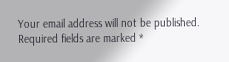Your email address will not be published. Required fields are marked *